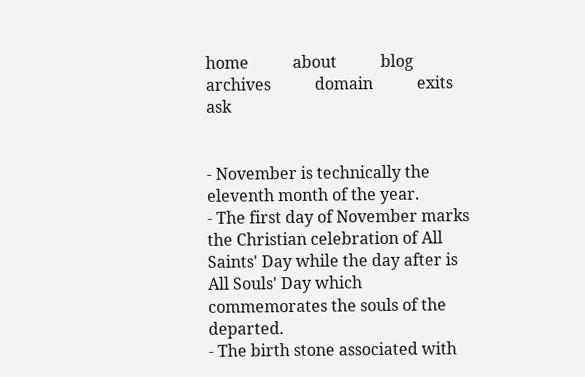home           about           blog           archives           domain           exits           ask


- November is technically the eleventh month of the year.
- The first day of November marks the Christian celebration of All Saints' Day while the day after is All Souls' Day which commemorates the souls of the departed.
- The birth stone associated with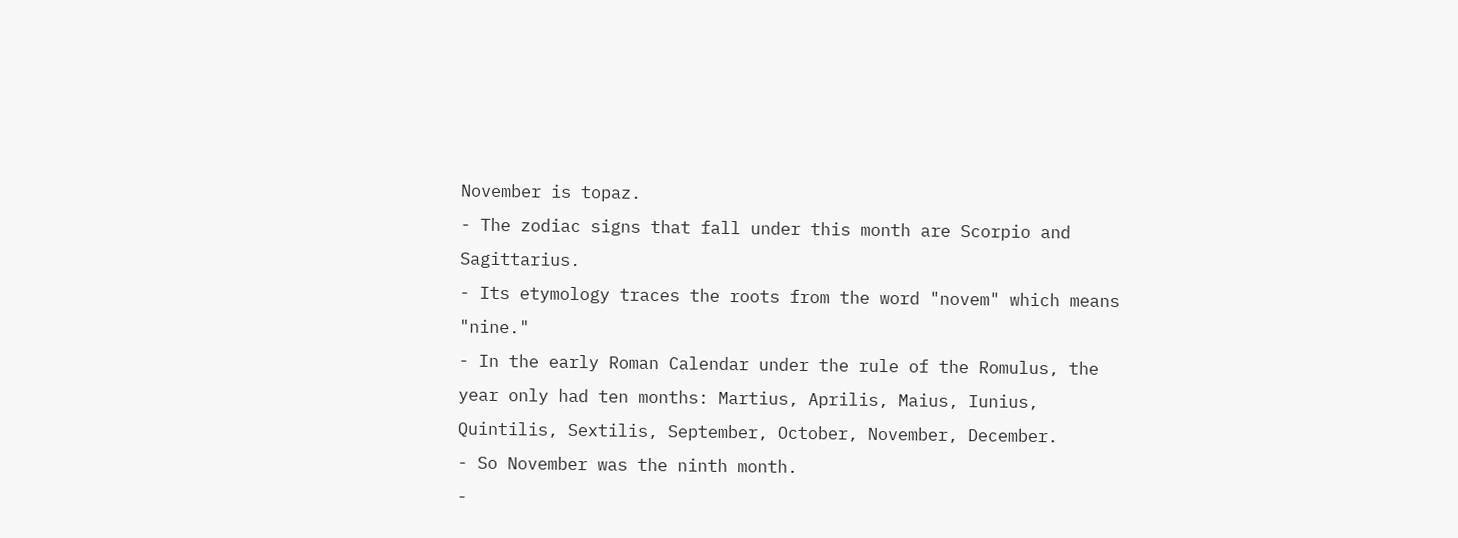November is topaz.
- The zodiac signs that fall under this month are Scorpio and Sagittarius.
- Its etymology traces the roots from the word "novem" which means "nine."
- In the early Roman Calendar under the rule of the Romulus, the year only had ten months: Martius, Aprilis, Maius, Iunius, Quintilis, Sextilis, September, October, November, December.
- So November was the ninth month.
-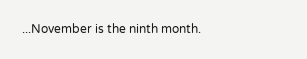...November is the ninth month.